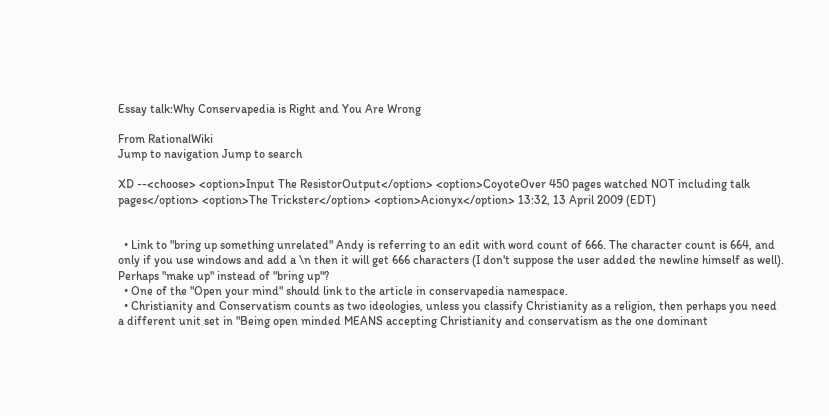Essay talk:Why Conservapedia is Right and You Are Wrong

From RationalWiki
Jump to navigation Jump to search

XD --<choose> <option>Input The ResistorOutput</option> <option>CoyoteOver 450 pages watched NOT including talk pages</option> <option>The Trickster</option> <option>Acionyx</option> 13:32, 13 April 2009 (EDT)


  • Link to "bring up something unrelated" Andy is referring to an edit with word count of 666. The character count is 664, and only if you use windows and add a \n then it will get 666 characters (I don't suppose the user added the newline himself as well). Perhaps "make up" instead of "bring up"?
  • One of the "Open your mind" should link to the article in conservapedia namespace.
  • Christianity and Conservatism counts as two ideologies, unless you classify Christianity as a religion, then perhaps you need a different unit set in "Being open minded MEANS accepting Christianity and conservatism as the one dominant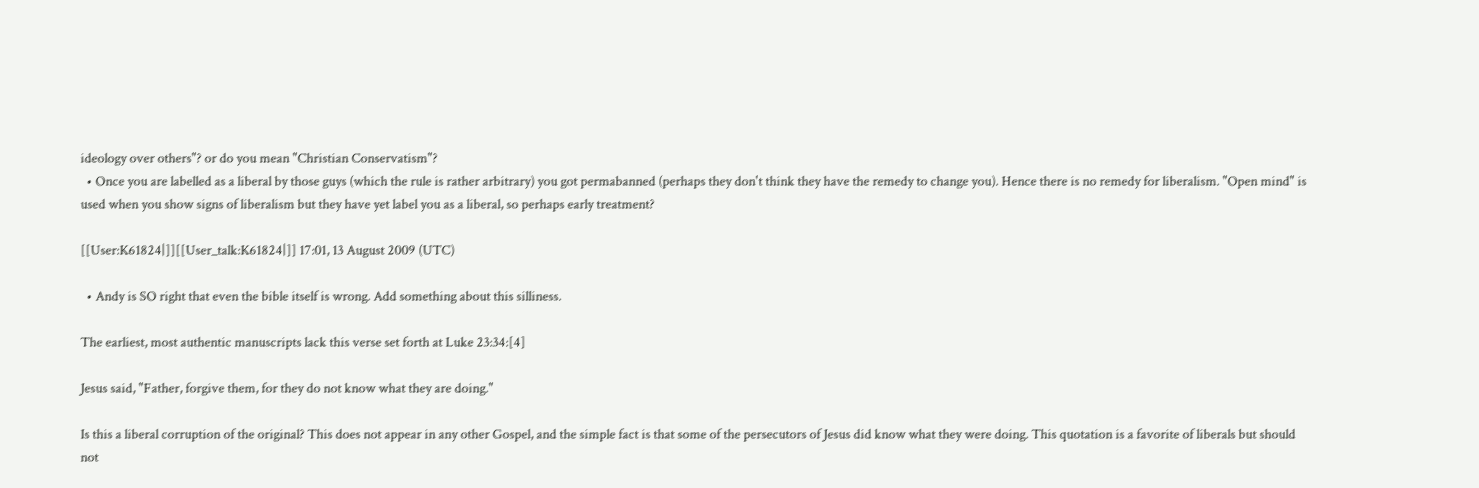ideology over others"? or do you mean "Christian Conservatism"?
  • Once you are labelled as a liberal by those guys (which the rule is rather arbitrary) you got permabanned (perhaps they don't think they have the remedy to change you). Hence there is no remedy for liberalism. "Open mind" is used when you show signs of liberalism but they have yet label you as a liberal, so perhaps early treatment?

[[User:K61824|]][[User_talk:K61824|]] 17:01, 13 August 2009 (UTC)

  • Andy is SO right that even the bible itself is wrong. Add something about this silliness.

The earliest, most authentic manuscripts lack this verse set forth at Luke 23:34:[4]

Jesus said, "Father, forgive them, for they do not know what they are doing."

Is this a liberal corruption of the original? This does not appear in any other Gospel, and the simple fact is that some of the persecutors of Jesus did know what they were doing. This quotation is a favorite of liberals but should not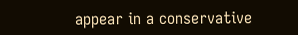appear in a conservative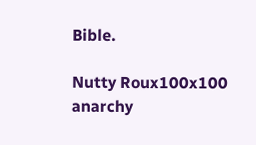Bible.

Nutty Roux100x100 anarchy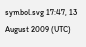symbol.svg 17:47, 13 August 2009 (UTC)